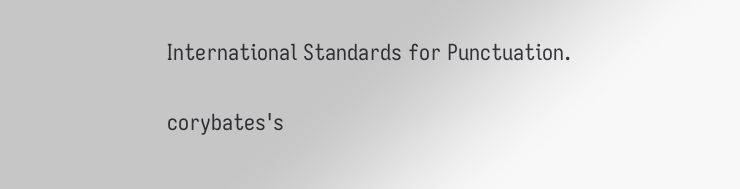International Standards for Punctuation.

corybates's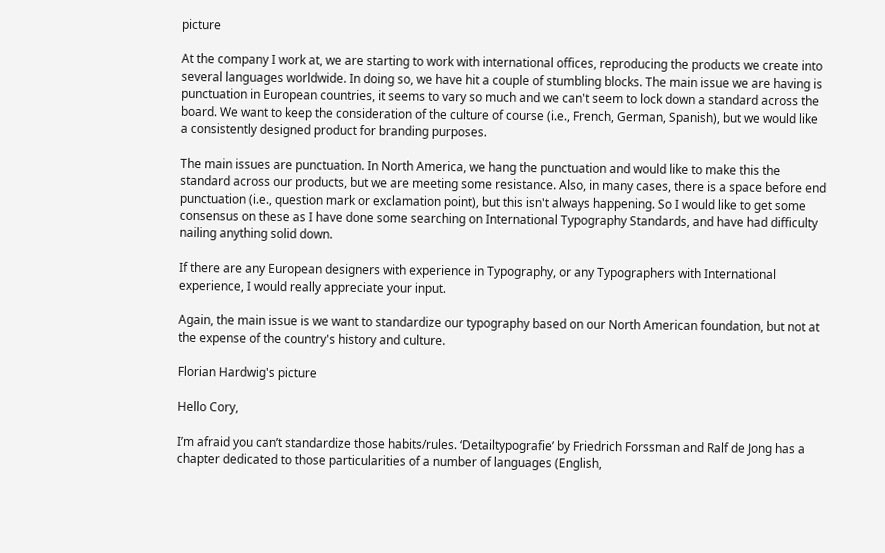picture

At the company I work at, we are starting to work with international offices, reproducing the products we create into several languages worldwide. In doing so, we have hit a couple of stumbling blocks. The main issue we are having is punctuation in European countries, it seems to vary so much and we can't seem to lock down a standard across the board. We want to keep the consideration of the culture of course (i.e., French, German, Spanish), but we would like a consistently designed product for branding purposes.

The main issues are punctuation. In North America, we hang the punctuation and would like to make this the standard across our products, but we are meeting some resistance. Also, in many cases, there is a space before end punctuation (i.e., question mark or exclamation point), but this isn't always happening. So I would like to get some consensus on these as I have done some searching on International Typography Standards, and have had difficulty nailing anything solid down.

If there are any European designers with experience in Typography, or any Typographers with International experience, I would really appreciate your input.

Again, the main issue is we want to standardize our typography based on our North American foundation, but not at the expense of the country's history and culture.

Florian Hardwig's picture

Hello Cory,

I’m afraid you can’t standardize those habits/rules. ‘Detailtypografie’ by Friedrich Forssman and Ralf de Jong has a chapter dedicated to those particularities of a number of languages (English,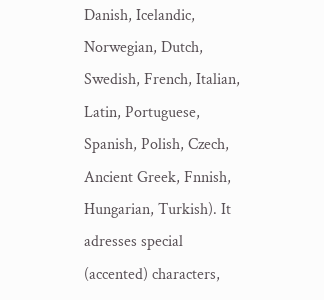Danish, Icelandic, Norwegian, Dutch, Swedish, French, Italian, Latin, Portuguese, Spanish, Polish, Czech, Ancient Greek, Fnnish, Hungarian, Turkish). It adresses special (accented) characters,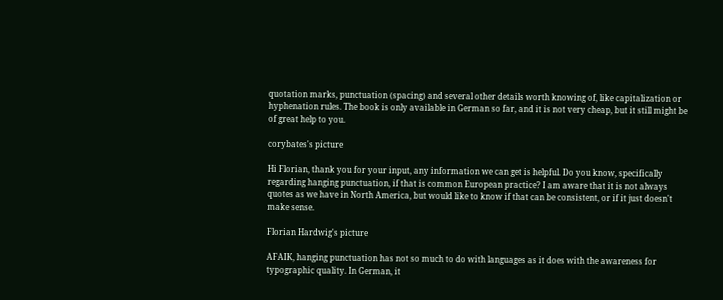quotation marks, punctuation (spacing) and several other details worth knowing of, like capitalization or hyphenation rules. The book is only available in German so far, and it is not very cheap, but it still might be of great help to you.

corybates's picture

Hi Florian, thank you for your input, any information we can get is helpful. Do you know, specifically regarding hanging punctuation, if that is common European practice? I am aware that it is not always quotes as we have in North America, but would like to know if that can be consistent, or if it just doesn't make sense.

Florian Hardwig's picture

AFAIK, hanging punctuation has not so much to do with languages as it does with the awareness for typographic quality. In German, it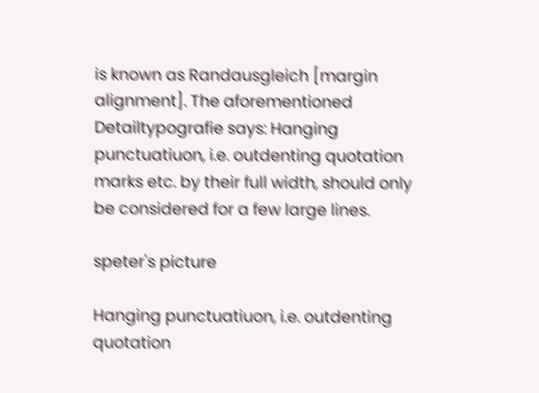is known as Randausgleich [margin alignment]. The aforementioned Detailtypografie says: Hanging punctuatiuon, i.e. outdenting quotation marks etc. by their full width, should only be considered for a few large lines.

speter's picture

Hanging punctuatiuon, i.e. outdenting quotation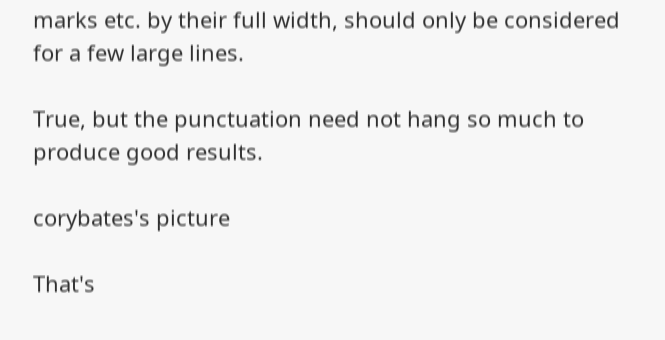marks etc. by their full width, should only be considered for a few large lines.

True, but the punctuation need not hang so much to produce good results.

corybates's picture

That's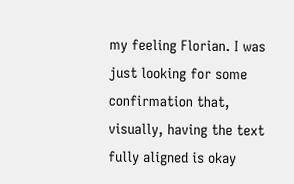my feeling Florian. I was just looking for some confirmation that, visually, having the text fully aligned is okay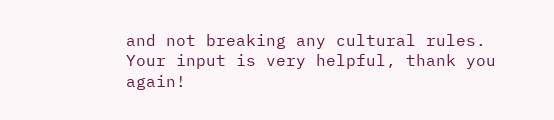and not breaking any cultural rules. Your input is very helpful, thank you again!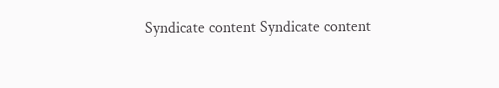Syndicate content Syndicate content